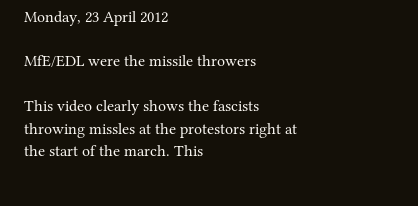Monday, 23 April 2012

MfE/EDL were the missile throwers

This video clearly shows the fascists throwing missles at the protestors right at the start of the march. This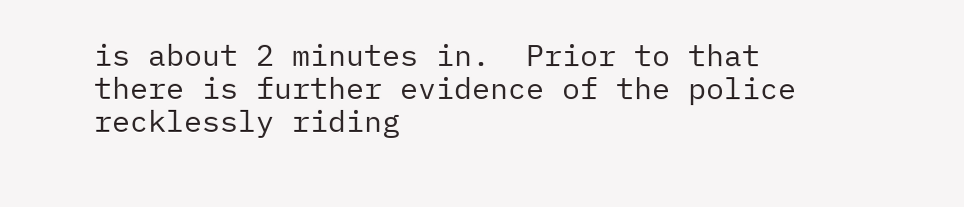is about 2 minutes in.  Prior to that there is further evidence of the police recklessly riding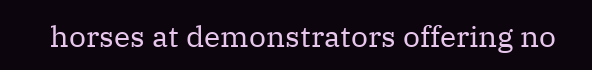horses at demonstrators offering no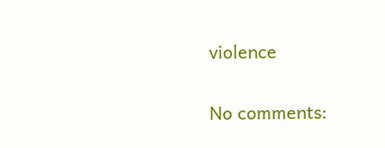violence

No comments: